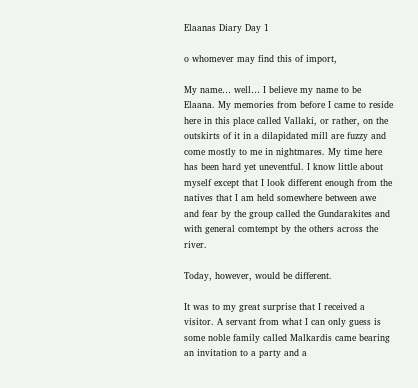Elaanas Diary Day 1

o whomever may find this of import,

My name… well… I believe my name to be Elaana. My memories from before I came to reside here in this place called Vallaki, or rather, on the outskirts of it in a dilapidated mill are fuzzy and come mostly to me in nightmares. My time here has been hard yet uneventful. I know little about myself except that I look different enough from the natives that I am held somewhere between awe and fear by the group called the Gundarakites and with general comtempt by the others across the river.

Today, however, would be different.

It was to my great surprise that I received a visitor. A servant from what I can only guess is some noble family called Malkardis came bearing an invitation to a party and a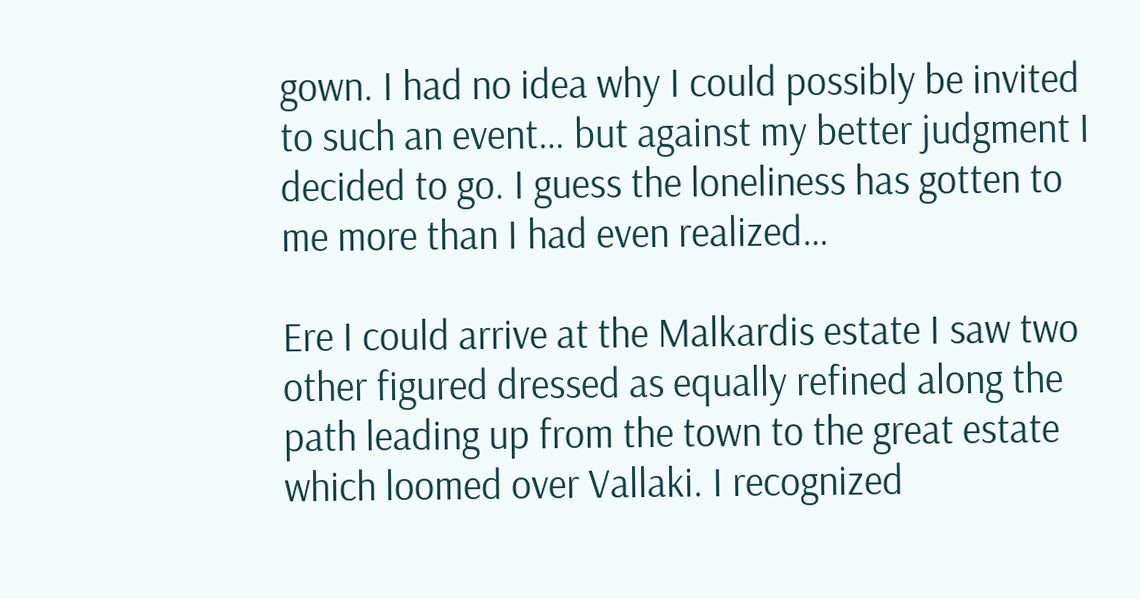gown. I had no idea why I could possibly be invited to such an event… but against my better judgment I decided to go. I guess the loneliness has gotten to me more than I had even realized…

Ere I could arrive at the Malkardis estate I saw two other figured dressed as equally refined along the path leading up from the town to the great estate which loomed over Vallaki. I recognized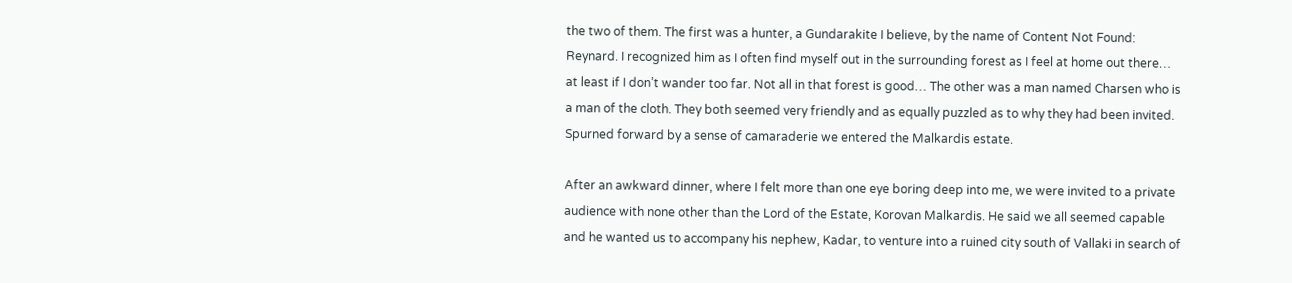the two of them. The first was a hunter, a Gundarakite I believe, by the name of Content Not Found: Reynard. I recognized him as I often find myself out in the surrounding forest as I feel at home out there… at least if I don’t wander too far. Not all in that forest is good… The other was a man named Charsen who is a man of the cloth. They both seemed very friendly and as equally puzzled as to why they had been invited. Spurned forward by a sense of camaraderie we entered the Malkardis estate.

After an awkward dinner, where I felt more than one eye boring deep into me, we were invited to a private audience with none other than the Lord of the Estate, Korovan Malkardis. He said we all seemed capable and he wanted us to accompany his nephew, Kadar, to venture into a ruined city south of Vallaki in search of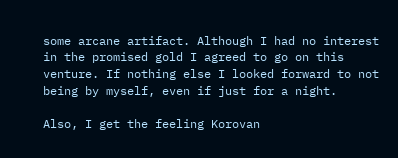some arcane artifact. Although I had no interest in the promised gold I agreed to go on this venture. If nothing else I looked forward to not being by myself, even if just for a night.

Also, I get the feeling Korovan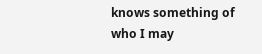knows something of who I may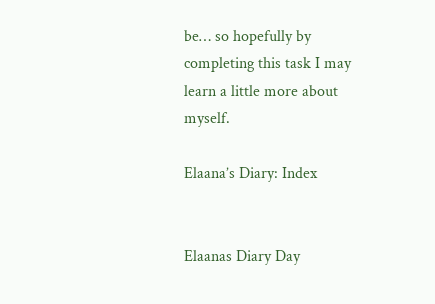be… so hopefully by completing this task I may learn a little more about myself.

Elaana’s Diary: Index


Elaanas Diary Day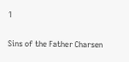1

Sins of the Father Charsen